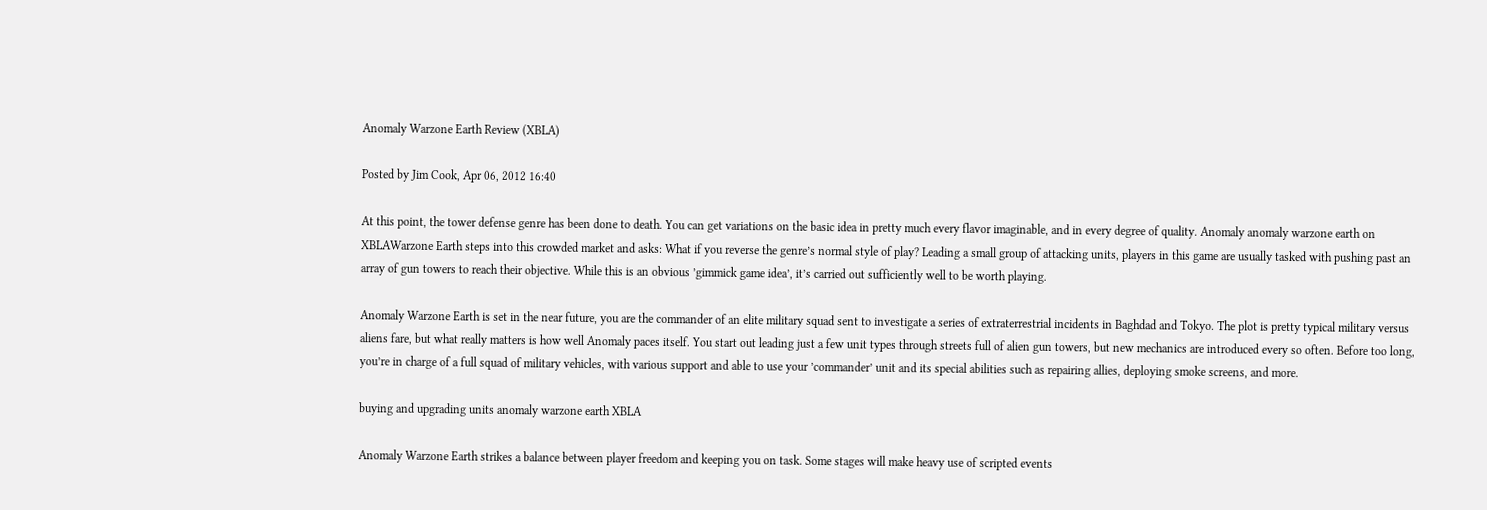Anomaly Warzone Earth Review (XBLA)

Posted by Jim Cook, Apr 06, 2012 16:40

At this point, the tower defense genre has been done to death. You can get variations on the basic idea in pretty much every flavor imaginable, and in every degree of quality. Anomaly anomaly warzone earth on XBLAWarzone Earth steps into this crowded market and asks: What if you reverse the genre’s normal style of play? Leading a small group of attacking units, players in this game are usually tasked with pushing past an array of gun towers to reach their objective. While this is an obvious ’gimmick game idea’, it’s carried out sufficiently well to be worth playing.

Anomaly Warzone Earth is set in the near future, you are the commander of an elite military squad sent to investigate a series of extraterrestrial incidents in Baghdad and Tokyo. The plot is pretty typical military versus aliens fare, but what really matters is how well Anomaly paces itself. You start out leading just a few unit types through streets full of alien gun towers, but new mechanics are introduced every so often. Before too long, you’re in charge of a full squad of military vehicles, with various support and able to use your ’commander’ unit and its special abilities such as repairing allies, deploying smoke screens, and more.

buying and upgrading units anomaly warzone earth XBLA

Anomaly Warzone Earth strikes a balance between player freedom and keeping you on task. Some stages will make heavy use of scripted events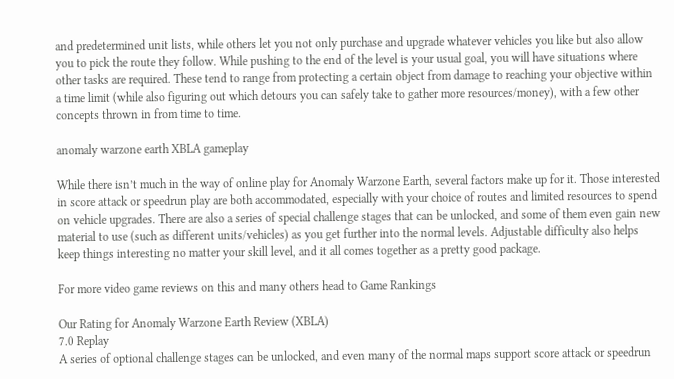and predetermined unit lists, while others let you not only purchase and upgrade whatever vehicles you like but also allow you to pick the route they follow. While pushing to the end of the level is your usual goal, you will have situations where other tasks are required. These tend to range from protecting a certain object from damage to reaching your objective within a time limit (while also figuring out which detours you can safely take to gather more resources/money), with a few other concepts thrown in from time to time.

anomaly warzone earth XBLA gameplay

While there isn’t much in the way of online play for Anomaly Warzone Earth, several factors make up for it. Those interested in score attack or speedrun play are both accommodated, especially with your choice of routes and limited resources to spend on vehicle upgrades. There are also a series of special challenge stages that can be unlocked, and some of them even gain new material to use (such as different units/vehicles) as you get further into the normal levels. Adjustable difficulty also helps keep things interesting no matter your skill level, and it all comes together as a pretty good package.

For more video game reviews on this and many others head to Game Rankings

Our Rating for Anomaly Warzone Earth Review (XBLA)
7.0 Replay
A series of optional challenge stages can be unlocked, and even many of the normal maps support score attack or speedrun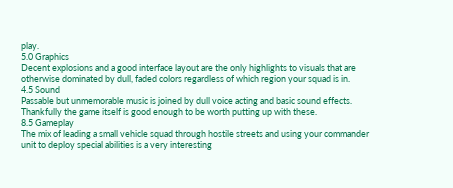play.
5.0 Graphics
Decent explosions and a good interface layout are the only highlights to visuals that are otherwise dominated by dull, faded colors regardless of which region your squad is in.
4.5 Sound
Passable but unmemorable music is joined by dull voice acting and basic sound effects. Thankfully the game itself is good enough to be worth putting up with these.
8.5 Gameplay
The mix of leading a small vehicle squad through hostile streets and using your commander unit to deploy special abilities is a very interesting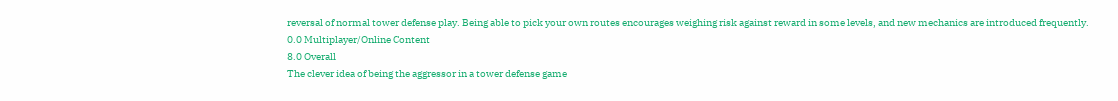reversal of normal tower defense play. Being able to pick your own routes encourages weighing risk against reward in some levels, and new mechanics are introduced frequently.
0.0 Multiplayer/Online Content
8.0 Overall
The clever idea of being the aggressor in a tower defense game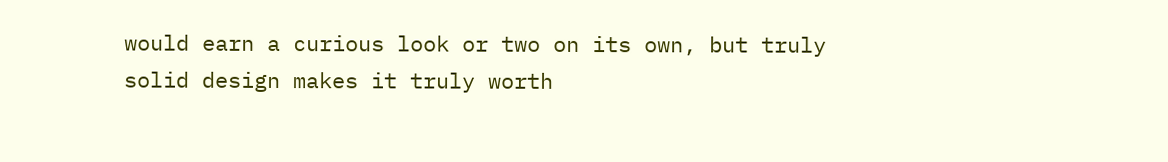would earn a curious look or two on its own, but truly solid design makes it truly worth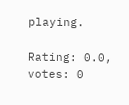playing.

Rating: 0.0, votes: 0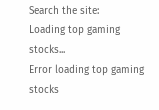Search the site:
Loading top gaming stocks...
Error loading top gaming stocks